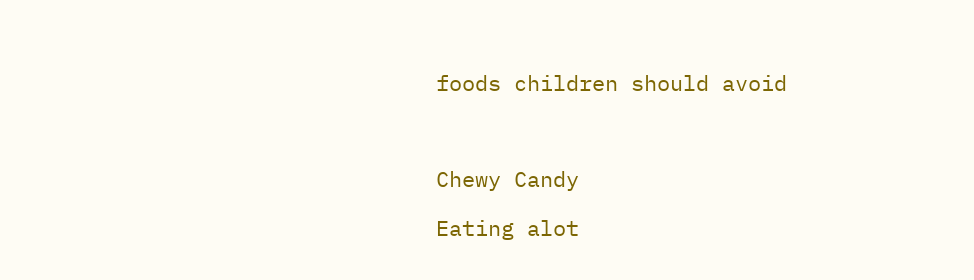foods children should avoid



Chewy Candy

Eating alot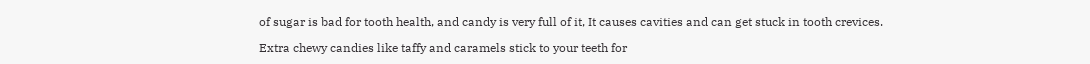of sugar is bad for tooth health, and candy is very full of it, It causes cavities and can get stuck in tooth crevices.

Extra chewy candies like taffy and caramels stick to your teeth for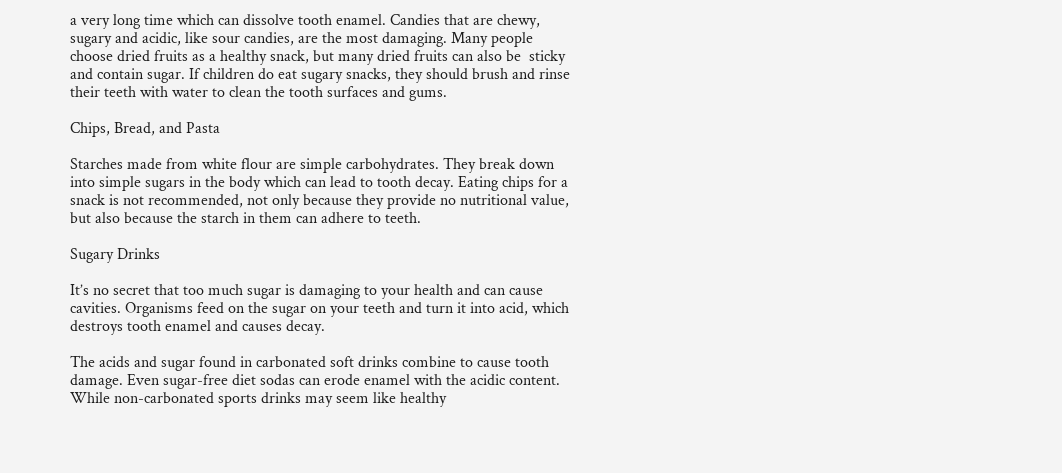a very long time which can dissolve tooth enamel. Candies that are chewy, sugary and acidic, like sour candies, are the most damaging. Many people choose dried fruits as a healthy snack, but many dried fruits can also be  sticky and contain sugar. If children do eat sugary snacks, they should brush and rinse their teeth with water to clean the tooth surfaces and gums.

Chips, Bread, and Pasta

Starches made from white flour are simple carbohydrates. They break down into simple sugars in the body which can lead to tooth decay. Eating chips for a snack is not recommended, not only because they provide no nutritional value, but also because the starch in them can adhere to teeth.

Sugary Drinks

It’s no secret that too much sugar is damaging to your health and can cause cavities. Organisms feed on the sugar on your teeth and turn it into acid, which destroys tooth enamel and causes decay.

The acids and sugar found in carbonated soft drinks combine to cause tooth damage. Even sugar-free diet sodas can erode enamel with the acidic content. While non-carbonated sports drinks may seem like healthy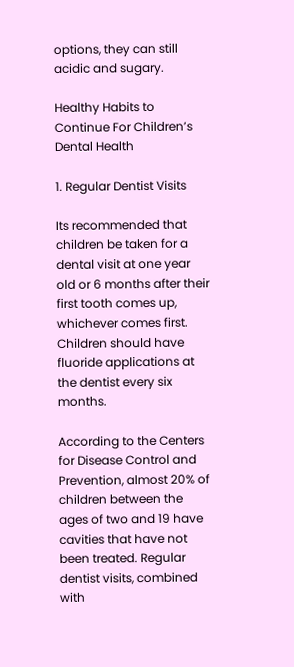options, they can still acidic and sugary.

Healthy Habits to Continue For Children’s Dental Health

1. Regular Dentist Visits

Its recommended that children be taken for a dental visit at one year old or 6 months after their first tooth comes up, whichever comes first. Children should have fluoride applications at the dentist every six months.

According to the Centers for Disease Control and Prevention, almost 20% of children between the ages of two and 19 have cavities that have not been treated. Regular dentist visits, combined with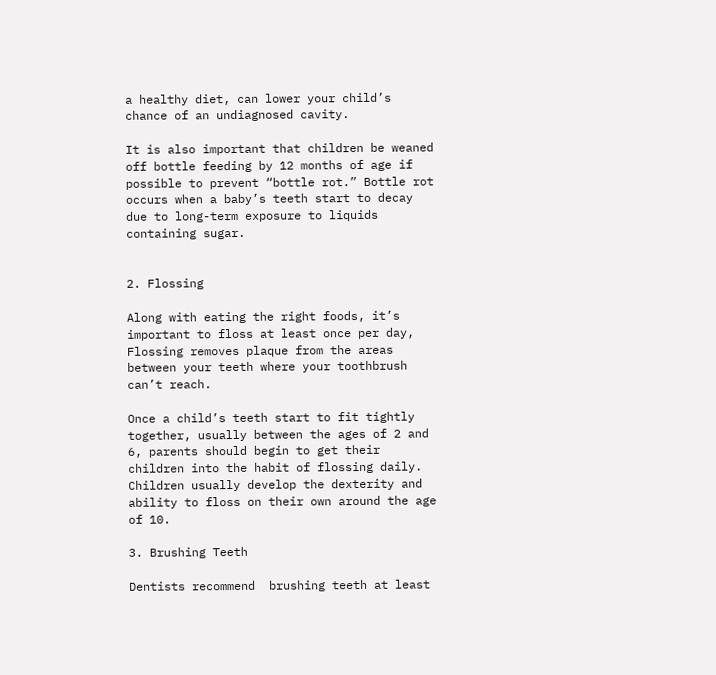a healthy diet, can lower your child’s chance of an undiagnosed cavity.

It is also important that children be weaned off bottle feeding by 12 months of age if possible to prevent “bottle rot.” Bottle rot occurs when a baby’s teeth start to decay due to long-term exposure to liquids containing sugar.


2. Flossing

Along with eating the right foods, it’s important to floss at least once per day, Flossing removes plaque from the areas between your teeth where your toothbrush can’t reach.

Once a child’s teeth start to fit tightly together, usually between the ages of 2 and 6, parents should begin to get their children into the habit of flossing daily. Children usually develop the dexterity and ability to floss on their own around the age of 10.

3. Brushing Teeth

Dentists recommend  brushing teeth at least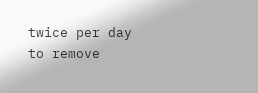twice per day to remove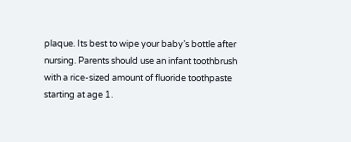plaque. Its best to wipe your baby’s bottle after nursing. Parents should use an infant toothbrush with a rice-sized amount of fluoride toothpaste starting at age 1.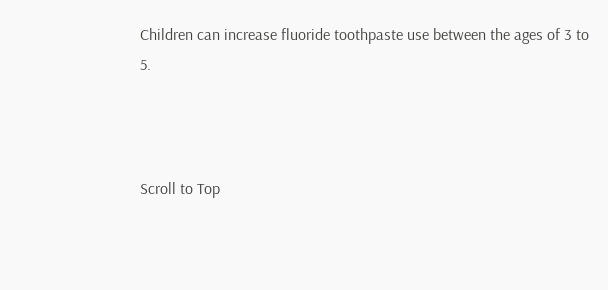Children can increase fluoride toothpaste use between the ages of 3 to 5.



Scroll to Top